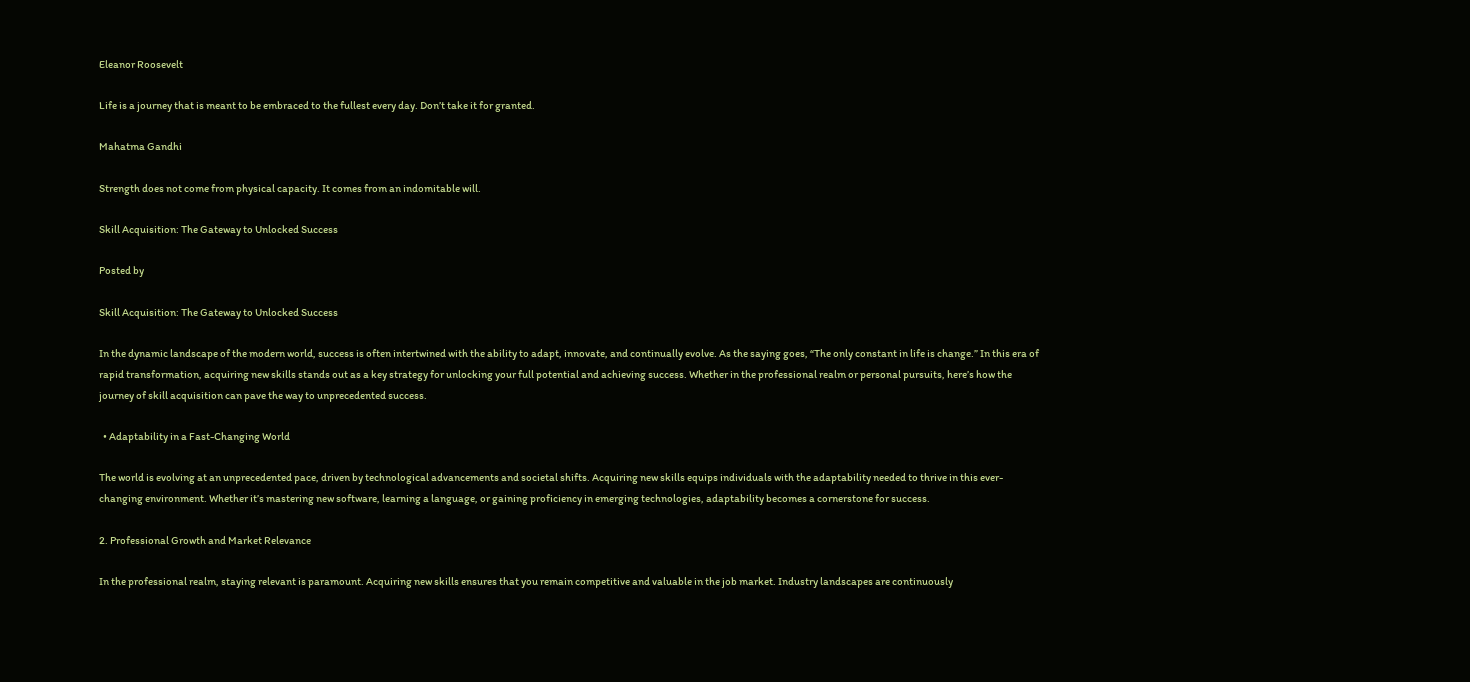Eleanor Roosevelt

Life is a journey that is meant to be embraced to the fullest every day. Don’t take it for granted.

Mahatma Gandhi

Strength does not come from physical capacity. It comes from an indomitable will.

Skill Acquisition: The Gateway to Unlocked Success

Posted by

Skill Acquisition: The Gateway to Unlocked Success

In the dynamic landscape of the modern world, success is often intertwined with the ability to adapt, innovate, and continually evolve. As the saying goes, “The only constant in life is change.” In this era of rapid transformation, acquiring new skills stands out as a key strategy for unlocking your full potential and achieving success. Whether in the professional realm or personal pursuits, here’s how the journey of skill acquisition can pave the way to unprecedented success.

  • Adaptability in a Fast-Changing World

The world is evolving at an unprecedented pace, driven by technological advancements and societal shifts. Acquiring new skills equips individuals with the adaptability needed to thrive in this ever-changing environment. Whether it’s mastering new software, learning a language, or gaining proficiency in emerging technologies, adaptability becomes a cornerstone for success.

2. Professional Growth and Market Relevance

In the professional realm, staying relevant is paramount. Acquiring new skills ensures that you remain competitive and valuable in the job market. Industry landscapes are continuously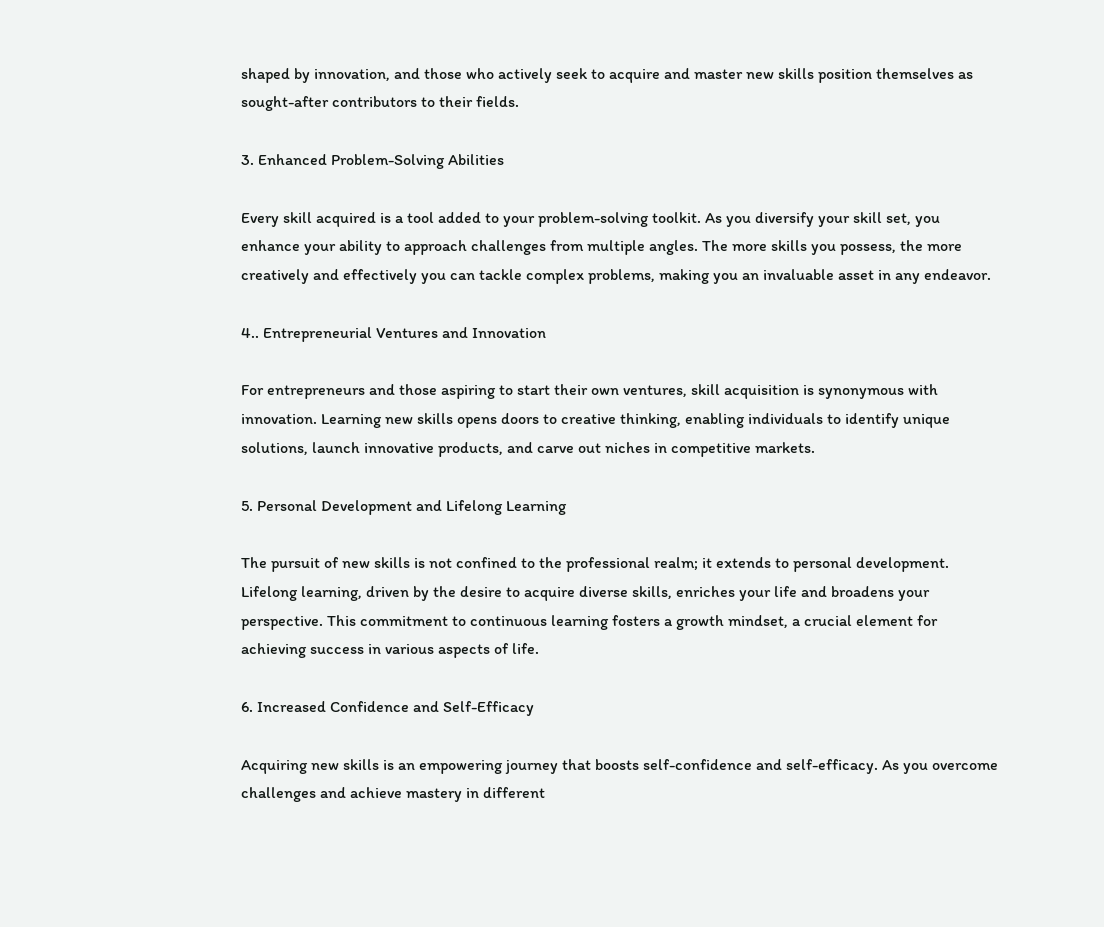shaped by innovation, and those who actively seek to acquire and master new skills position themselves as sought-after contributors to their fields.

3. Enhanced Problem-Solving Abilities

Every skill acquired is a tool added to your problem-solving toolkit. As you diversify your skill set, you enhance your ability to approach challenges from multiple angles. The more skills you possess, the more creatively and effectively you can tackle complex problems, making you an invaluable asset in any endeavor.

4.. Entrepreneurial Ventures and Innovation

For entrepreneurs and those aspiring to start their own ventures, skill acquisition is synonymous with innovation. Learning new skills opens doors to creative thinking, enabling individuals to identify unique solutions, launch innovative products, and carve out niches in competitive markets.

5. Personal Development and Lifelong Learning

The pursuit of new skills is not confined to the professional realm; it extends to personal development. Lifelong learning, driven by the desire to acquire diverse skills, enriches your life and broadens your perspective. This commitment to continuous learning fosters a growth mindset, a crucial element for achieving success in various aspects of life.

6. Increased Confidence and Self-Efficacy

Acquiring new skills is an empowering journey that boosts self-confidence and self-efficacy. As you overcome challenges and achieve mastery in different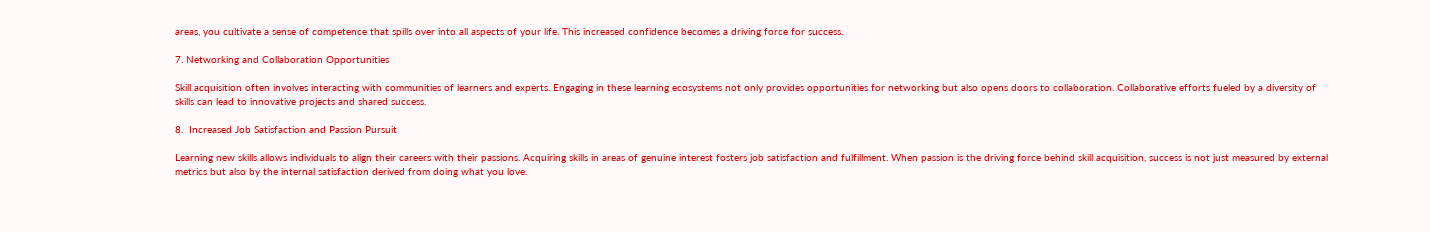areas, you cultivate a sense of competence that spills over into all aspects of your life. This increased confidence becomes a driving force for success.

7. Networking and Collaboration Opportunities

Skill acquisition often involves interacting with communities of learners and experts. Engaging in these learning ecosystems not only provides opportunities for networking but also opens doors to collaboration. Collaborative efforts fueled by a diversity of skills can lead to innovative projects and shared success.

8.  Increased Job Satisfaction and Passion Pursuit

Learning new skills allows individuals to align their careers with their passions. Acquiring skills in areas of genuine interest fosters job satisfaction and fulfillment. When passion is the driving force behind skill acquisition, success is not just measured by external metrics but also by the internal satisfaction derived from doing what you love.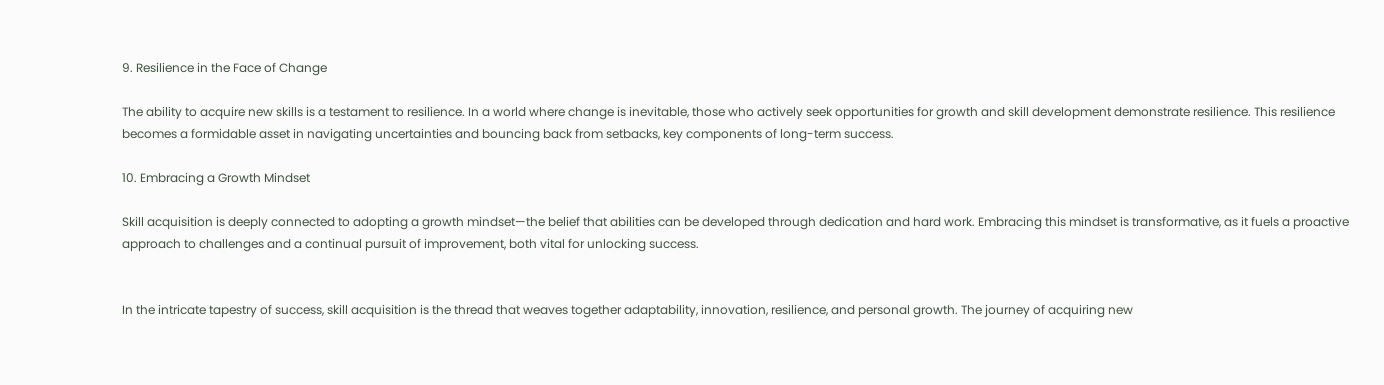9. Resilience in the Face of Change

The ability to acquire new skills is a testament to resilience. In a world where change is inevitable, those who actively seek opportunities for growth and skill development demonstrate resilience. This resilience becomes a formidable asset in navigating uncertainties and bouncing back from setbacks, key components of long-term success.

10. Embracing a Growth Mindset

Skill acquisition is deeply connected to adopting a growth mindset—the belief that abilities can be developed through dedication and hard work. Embracing this mindset is transformative, as it fuels a proactive approach to challenges and a continual pursuit of improvement, both vital for unlocking success.


In the intricate tapestry of success, skill acquisition is the thread that weaves together adaptability, innovation, resilience, and personal growth. The journey of acquiring new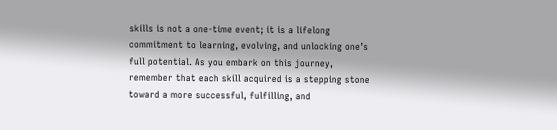skills is not a one-time event; it is a lifelong commitment to learning, evolving, and unlocking one’s full potential. As you embark on this journey, remember that each skill acquired is a stepping stone toward a more successful, fulfilling, and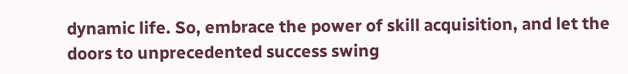dynamic life. So, embrace the power of skill acquisition, and let the doors to unprecedented success swing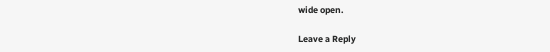wide open.

Leave a Reply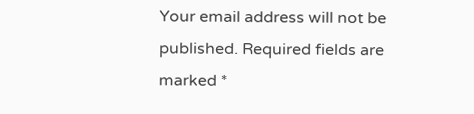Your email address will not be published. Required fields are marked *